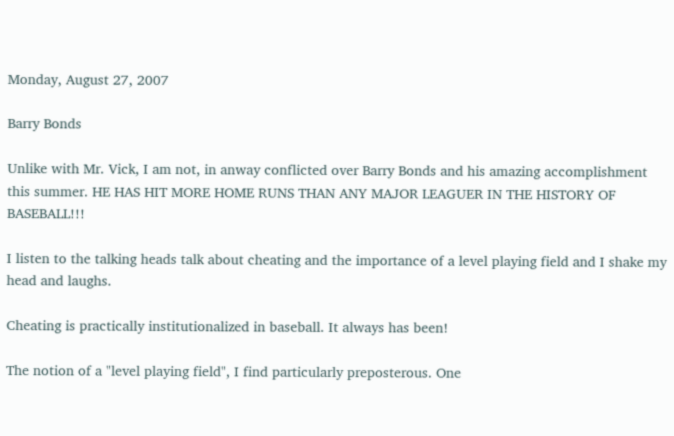Monday, August 27, 2007

Barry Bonds

Unlike with Mr. Vick, I am not, in anway conflicted over Barry Bonds and his amazing accomplishment this summer. HE HAS HIT MORE HOME RUNS THAN ANY MAJOR LEAGUER IN THE HISTORY OF BASEBALL!!!

I listen to the talking heads talk about cheating and the importance of a level playing field and I shake my head and laughs.

Cheating is practically institutionalized in baseball. It always has been!

The notion of a "level playing field", I find particularly preposterous. One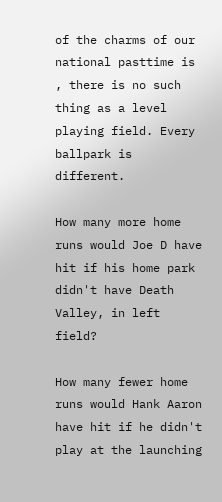of the charms of our national pasttime is , there is no such thing as a level playing field. Every ballpark is different.

How many more home runs would Joe D have hit if his home park didn't have Death Valley, in left field?

How many fewer home runs would Hank Aaron have hit if he didn't play at the launching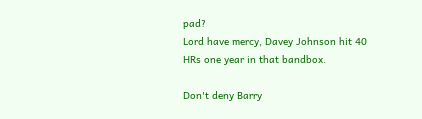pad?
Lord have mercy, Davey Johnson hit 40 HRs one year in that bandbox.

Don't deny Barry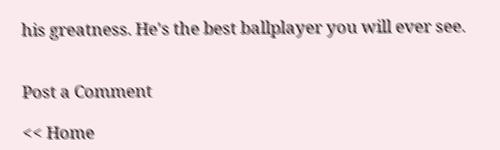his greatness. He's the best ballplayer you will ever see.


Post a Comment

<< Home